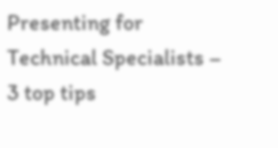Presenting for Technical Specialists – 3 top tips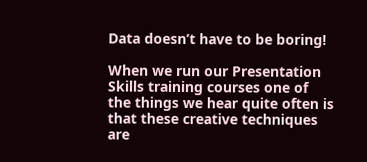Data doesn’t have to be boring!

When we run our Presentation Skills training courses one of the things we hear quite often is that these creative techniques are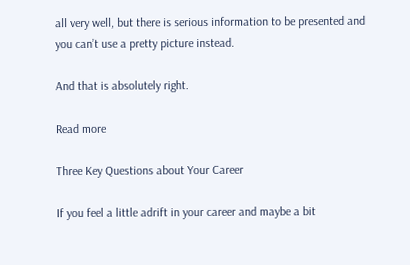all very well, but there is serious information to be presented and you can’t use a pretty picture instead.

And that is absolutely right.

Read more

Three Key Questions about Your Career

If you feel a little adrift in your career and maybe a bit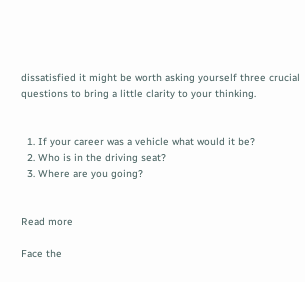dissatisfied it might be worth asking yourself three crucial questions to bring a little clarity to your thinking.


  1. If your career was a vehicle what would it be?
  2. Who is in the driving seat?
  3. Where are you going?


Read more

Face the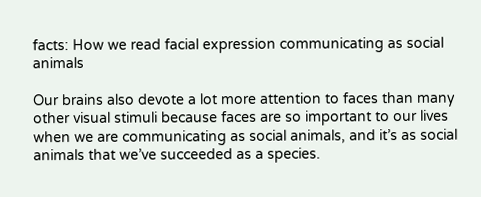facts: How we read facial expression communicating as social animals

Our brains also devote a lot more attention to faces than many other visual stimuli because faces are so important to our lives when we are communicating as social animals, and it’s as social animals that we’ve succeeded as a species.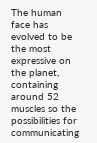The human face has evolved to be the most expressive on the planet, containing around 52 muscles so the possibilities for communicating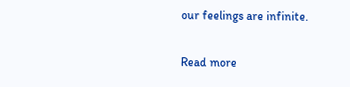our feelings are infinite.

Read more